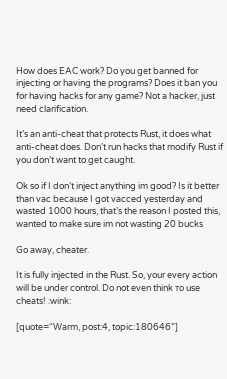How does EAC work? Do you get banned for injecting or having the programs? Does it ban you for having hacks for any game? Not a hacker, just need clarification.

It’s an anti-cheat that protects Rust, it does what anti-cheat does. Don’t run hacks that modify Rust if you don’t want to get caught.

Ok so if I don’t inject anything im good? Is it better than vac because I got vacced yesterday and wasted 1000 hours, that’s the reason I posted this, wanted to make sure im not wasting 20 bucks

Go away, cheater.

It is fully injected in the Rust. So, your every action will be under control. Do not even think то use cheats! :wink:

[quote=“Warm, post:4, topic:180646”]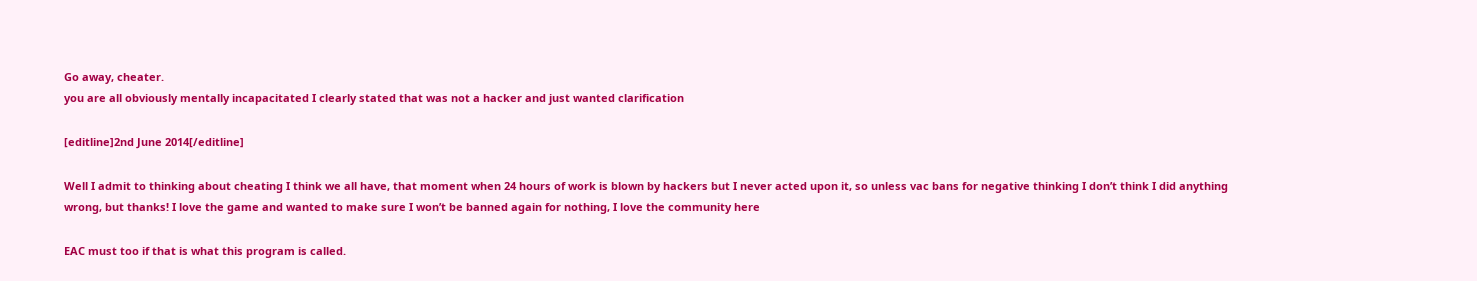Go away, cheater.
you are all obviously mentally incapacitated I clearly stated that was not a hacker and just wanted clarification

[editline]2nd June 2014[/editline]

Well I admit to thinking about cheating I think we all have, that moment when 24 hours of work is blown by hackers but I never acted upon it, so unless vac bans for negative thinking I don’t think I did anything wrong, but thanks! I love the game and wanted to make sure I won’t be banned again for nothing, I love the community here

EAC must too if that is what this program is called.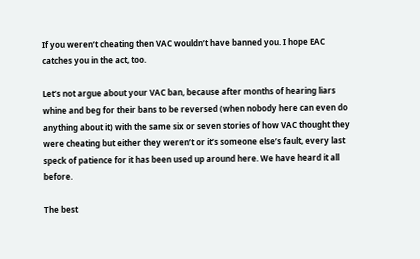If you weren’t cheating then VAC wouldn’t have banned you. I hope EAC catches you in the act, too.

Let’s not argue about your VAC ban, because after months of hearing liars whine and beg for their bans to be reversed (when nobody here can even do anything about it) with the same six or seven stories of how VAC thought they were cheating but either they weren’t or it’s someone else’s fault, every last speck of patience for it has been used up around here. We have heard it all before.

The best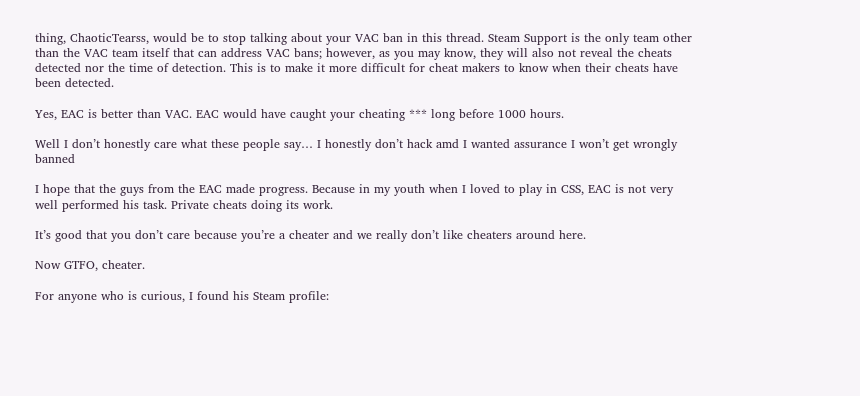thing, ChaoticTearss, would be to stop talking about your VAC ban in this thread. Steam Support is the only team other than the VAC team itself that can address VAC bans; however, as you may know, they will also not reveal the cheats detected nor the time of detection. This is to make it more difficult for cheat makers to know when their cheats have been detected.

Yes, EAC is better than VAC. EAC would have caught your cheating *** long before 1000 hours.

Well I don’t honestly care what these people say… I honestly don’t hack amd I wanted assurance I won’t get wrongly banned

I hope that the guys from the EAC made progress. Because in my youth when I loved to play in CSS, EAC is not very well performed his task. Private cheats doing its work.

It’s good that you don’t care because you’re a cheater and we really don’t like cheaters around here.

Now GTFO, cheater.

For anyone who is curious, I found his Steam profile: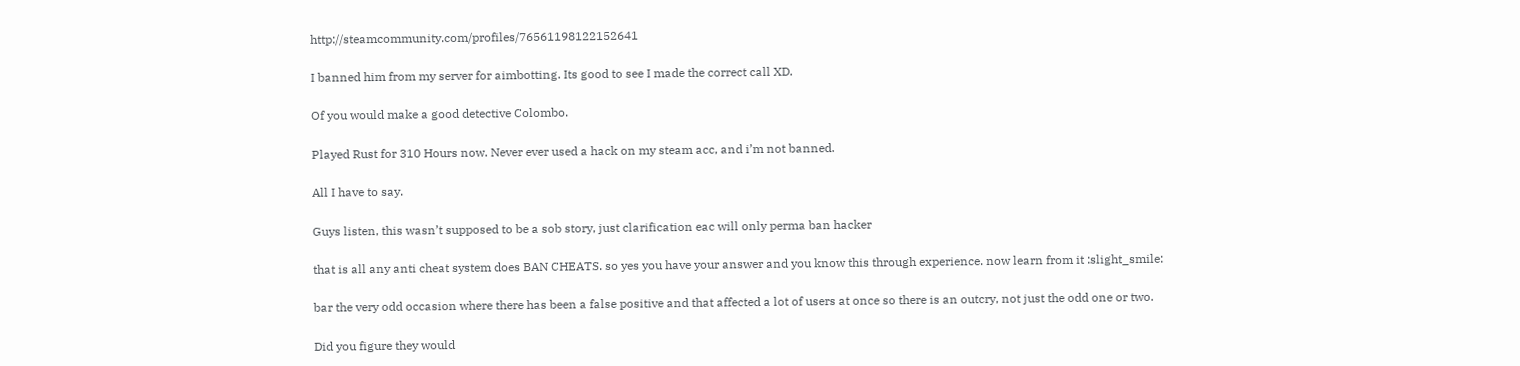http://steamcommunity.com/profiles/76561198122152641

I banned him from my server for aimbotting. Its good to see I made the correct call XD.

Of you would make a good detective Colombo.

Played Rust for 310 Hours now. Never ever used a hack on my steam acc, and i’m not banned.

All I have to say.

Guys listen, this wasn’t supposed to be a sob story, just clarification eac will only perma ban hacker

that is all any anti cheat system does BAN CHEATS. so yes you have your answer and you know this through experience. now learn from it :slight_smile:

bar the very odd occasion where there has been a false positive and that affected a lot of users at once so there is an outcry, not just the odd one or two.

Did you figure they would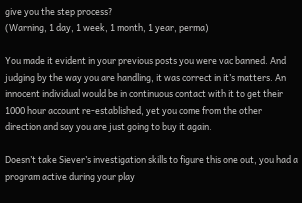give you the step process?
(Warning, 1 day, 1 week, 1 month, 1 year, perma)

You made it evident in your previous posts you were vac banned. And judging by the way you are handling, it was correct in it’s matters. An innocent individual would be in continuous contact with it to get their 1000 hour account re-established, yet you come from the other direction and say you are just going to buy it again.

Doesn’t take Siever’s investigation skills to figure this one out, you had a program active during your play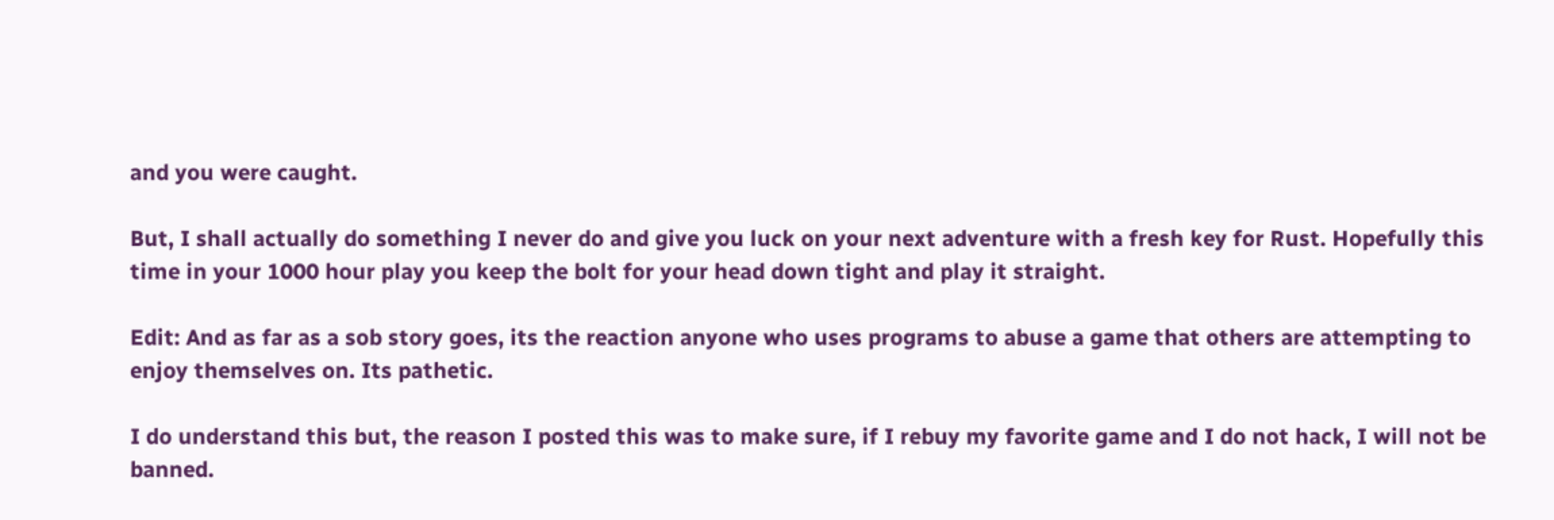and you were caught.

But, I shall actually do something I never do and give you luck on your next adventure with a fresh key for Rust. Hopefully this time in your 1000 hour play you keep the bolt for your head down tight and play it straight.

Edit: And as far as a sob story goes, its the reaction anyone who uses programs to abuse a game that others are attempting to enjoy themselves on. Its pathetic.

I do understand this but, the reason I posted this was to make sure, if I rebuy my favorite game and I do not hack, I will not be banned.